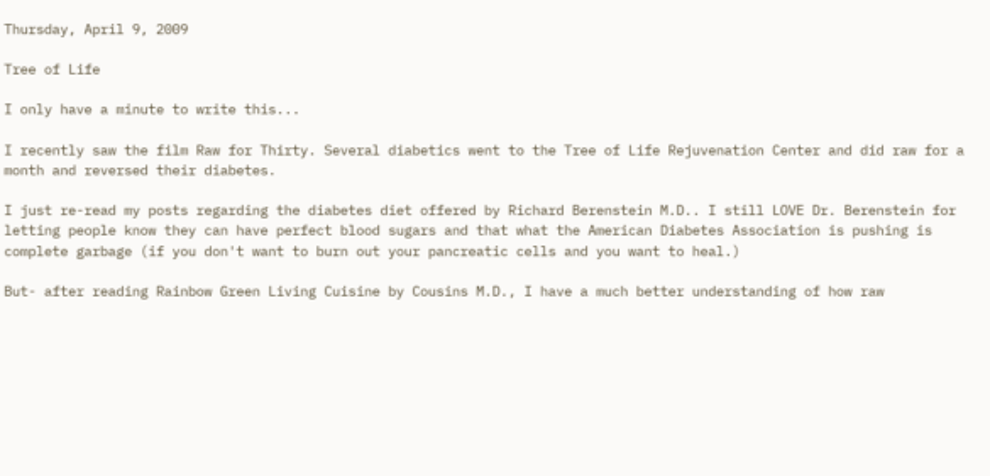Thursday, April 9, 2009

Tree of Life

I only have a minute to write this...

I recently saw the film Raw for Thirty. Several diabetics went to the Tree of Life Rejuvenation Center and did raw for a month and reversed their diabetes.

I just re-read my posts regarding the diabetes diet offered by Richard Berenstein M.D.. I still LOVE Dr. Berenstein for letting people know they can have perfect blood sugars and that what the American Diabetes Association is pushing is complete garbage (if you don't want to burn out your pancreatic cells and you want to heal.)

But- after reading Rainbow Green Living Cuisine by Cousins M.D., I have a much better understanding of how raw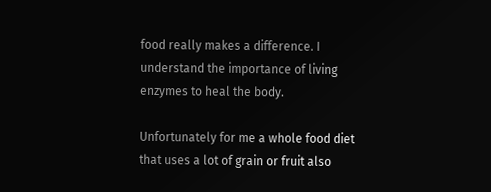food really makes a difference. I understand the importance of living enzymes to heal the body.

Unfortunately for me a whole food diet that uses a lot of grain or fruit also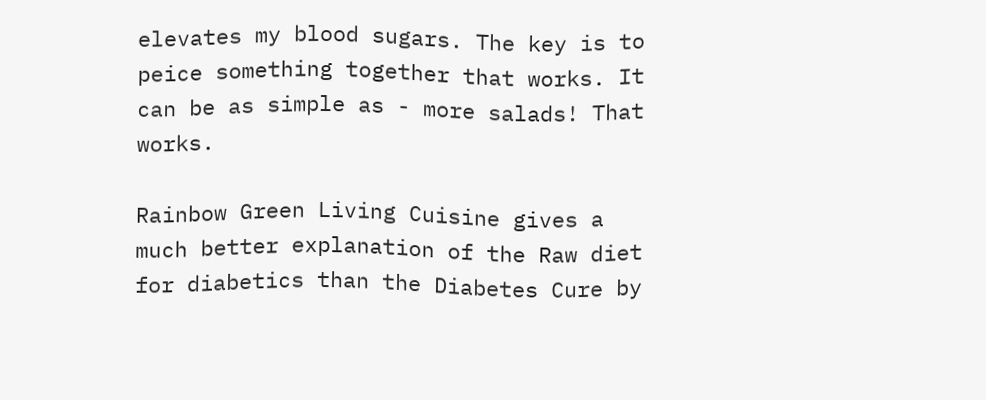elevates my blood sugars. The key is to peice something together that works. It can be as simple as - more salads! That works.

Rainbow Green Living Cuisine gives a much better explanation of the Raw diet for diabetics than the Diabetes Cure by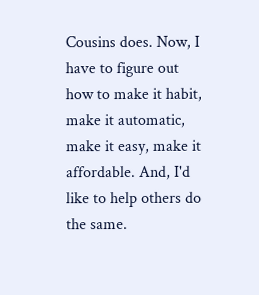Cousins does. Now, I have to figure out how to make it habit, make it automatic, make it easy, make it affordable. And, I'd like to help others do the same.